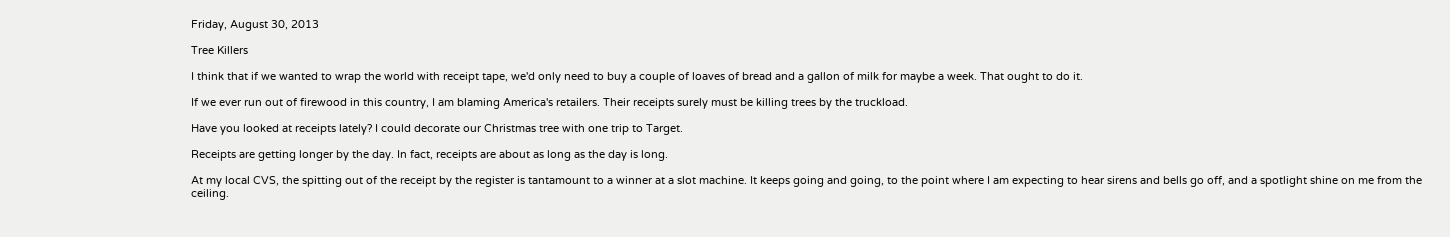Friday, August 30, 2013

Tree Killers

I think that if we wanted to wrap the world with receipt tape, we'd only need to buy a couple of loaves of bread and a gallon of milk for maybe a week. That ought to do it.

If we ever run out of firewood in this country, I am blaming America's retailers. Their receipts surely must be killing trees by the truckload.

Have you looked at receipts lately? I could decorate our Christmas tree with one trip to Target.

Receipts are getting longer by the day. In fact, receipts are about as long as the day is long.

At my local CVS, the spitting out of the receipt by the register is tantamount to a winner at a slot machine. It keeps going and going, to the point where I am expecting to hear sirens and bells go off, and a spotlight shine on me from the ceiling.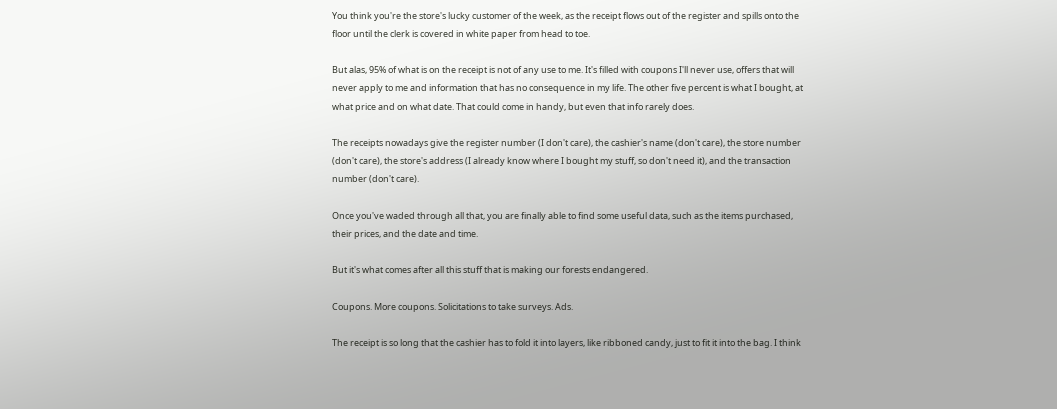You think you're the store's lucky customer of the week, as the receipt flows out of the register and spills onto the floor until the clerk is covered in white paper from head to toe.

But alas, 95% of what is on the receipt is not of any use to me. It's filled with coupons I'll never use, offers that will never apply to me and information that has no consequence in my life. The other five percent is what I bought, at what price and on what date. That could come in handy, but even that info rarely does.

The receipts nowadays give the register number (I don't care), the cashier's name (don't care), the store number (don't care), the store's address (I already know where I bought my stuff, so don't need it), and the transaction number (don't care).

Once you've waded through all that, you are finally able to find some useful data, such as the items purchased, their prices, and the date and time.

But it's what comes after all this stuff that is making our forests endangered.

Coupons. More coupons. Solicitations to take surveys. Ads.

The receipt is so long that the cashier has to fold it into layers, like ribboned candy, just to fit it into the bag. I think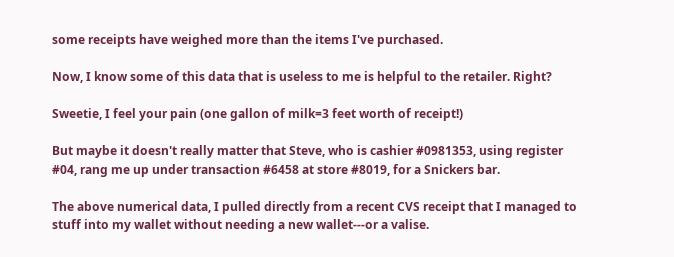some receipts have weighed more than the items I've purchased.

Now, I know some of this data that is useless to me is helpful to the retailer. Right?

Sweetie, I feel your pain (one gallon of milk=3 feet worth of receipt!)

But maybe it doesn't really matter that Steve, who is cashier #0981353, using register #04, rang me up under transaction #6458 at store #8019, for a Snickers bar.

The above numerical data, I pulled directly from a recent CVS receipt that I managed to stuff into my wallet without needing a new wallet---or a valise.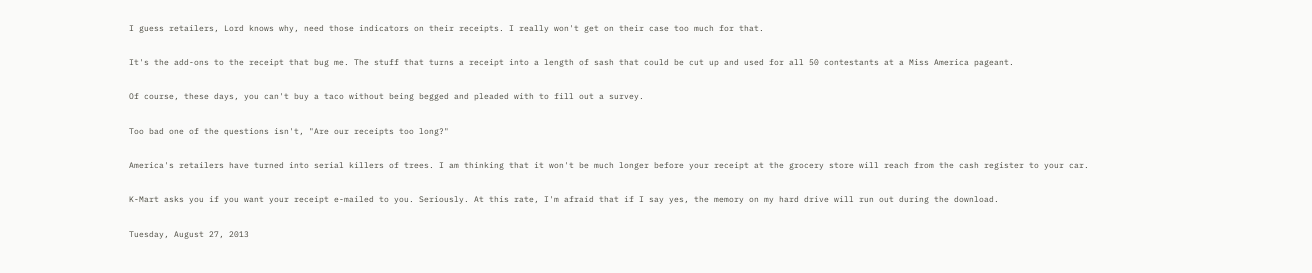I guess retailers, Lord knows why, need those indicators on their receipts. I really won't get on their case too much for that.

It's the add-ons to the receipt that bug me. The stuff that turns a receipt into a length of sash that could be cut up and used for all 50 contestants at a Miss America pageant.

Of course, these days, you can't buy a taco without being begged and pleaded with to fill out a survey.

Too bad one of the questions isn't, "Are our receipts too long?"

America's retailers have turned into serial killers of trees. I am thinking that it won't be much longer before your receipt at the grocery store will reach from the cash register to your car.

K-Mart asks you if you want your receipt e-mailed to you. Seriously. At this rate, I'm afraid that if I say yes, the memory on my hard drive will run out during the download.

Tuesday, August 27, 2013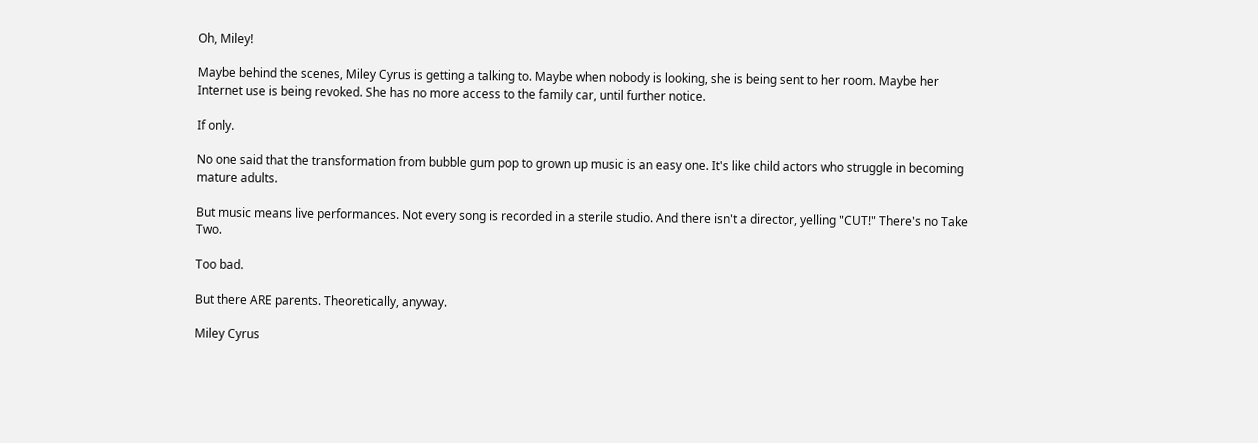Oh, Miley!

Maybe behind the scenes, Miley Cyrus is getting a talking to. Maybe when nobody is looking, she is being sent to her room. Maybe her Internet use is being revoked. She has no more access to the family car, until further notice.

If only.

No one said that the transformation from bubble gum pop to grown up music is an easy one. It's like child actors who struggle in becoming mature adults.

But music means live performances. Not every song is recorded in a sterile studio. And there isn't a director, yelling "CUT!" There's no Take Two.

Too bad.

But there ARE parents. Theoretically, anyway.

Miley Cyrus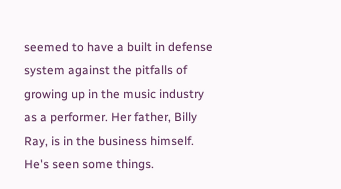seemed to have a built in defense system against the pitfalls of growing up in the music industry as a performer. Her father, Billy Ray, is in the business himself. He's seen some things.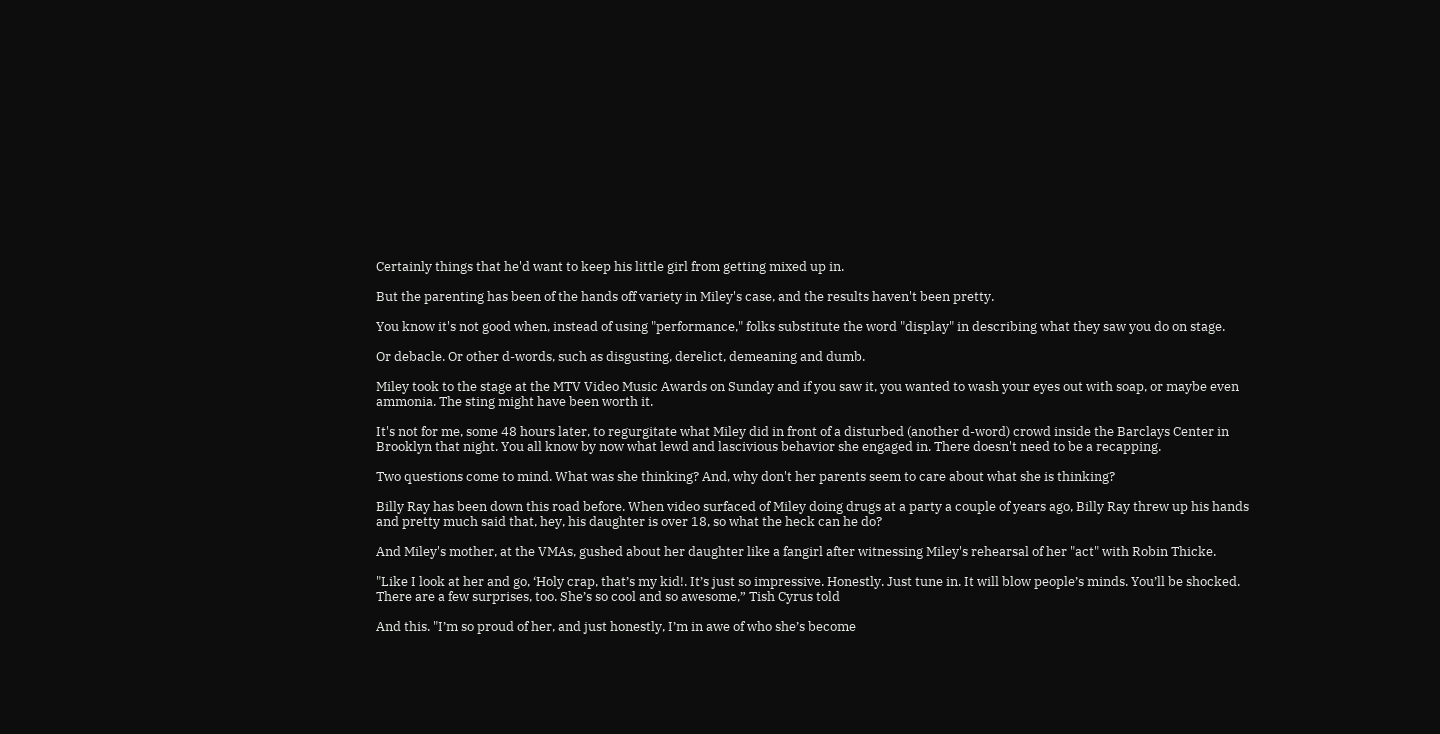Certainly things that he'd want to keep his little girl from getting mixed up in.

But the parenting has been of the hands off variety in Miley's case, and the results haven't been pretty.

You know it's not good when, instead of using "performance," folks substitute the word "display" in describing what they saw you do on stage.

Or debacle. Or other d-words, such as disgusting, derelict, demeaning and dumb.

Miley took to the stage at the MTV Video Music Awards on Sunday and if you saw it, you wanted to wash your eyes out with soap, or maybe even ammonia. The sting might have been worth it.

It's not for me, some 48 hours later, to regurgitate what Miley did in front of a disturbed (another d-word) crowd inside the Barclays Center in Brooklyn that night. You all know by now what lewd and lascivious behavior she engaged in. There doesn't need to be a recapping.

Two questions come to mind. What was she thinking? And, why don't her parents seem to care about what she is thinking?

Billy Ray has been down this road before. When video surfaced of Miley doing drugs at a party a couple of years ago, Billy Ray threw up his hands and pretty much said that, hey, his daughter is over 18, so what the heck can he do?

And Miley's mother, at the VMAs, gushed about her daughter like a fangirl after witnessing Miley's rehearsal of her "act" with Robin Thicke.

"Like I look at her and go, ‘Holy crap, that’s my kid!. It’s just so impressive. Honestly. Just tune in. It will blow people’s minds. You’ll be shocked. There are a few surprises, too. She’s so cool and so awesome,” Tish Cyrus told

And this. "I’m so proud of her, and just honestly, I’m in awe of who she’s become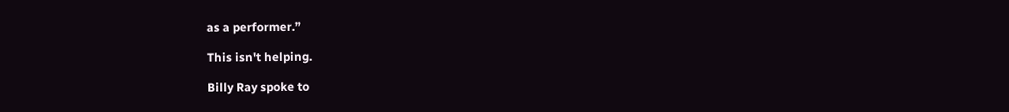as a performer.”

This isn't helping.

Billy Ray spoke to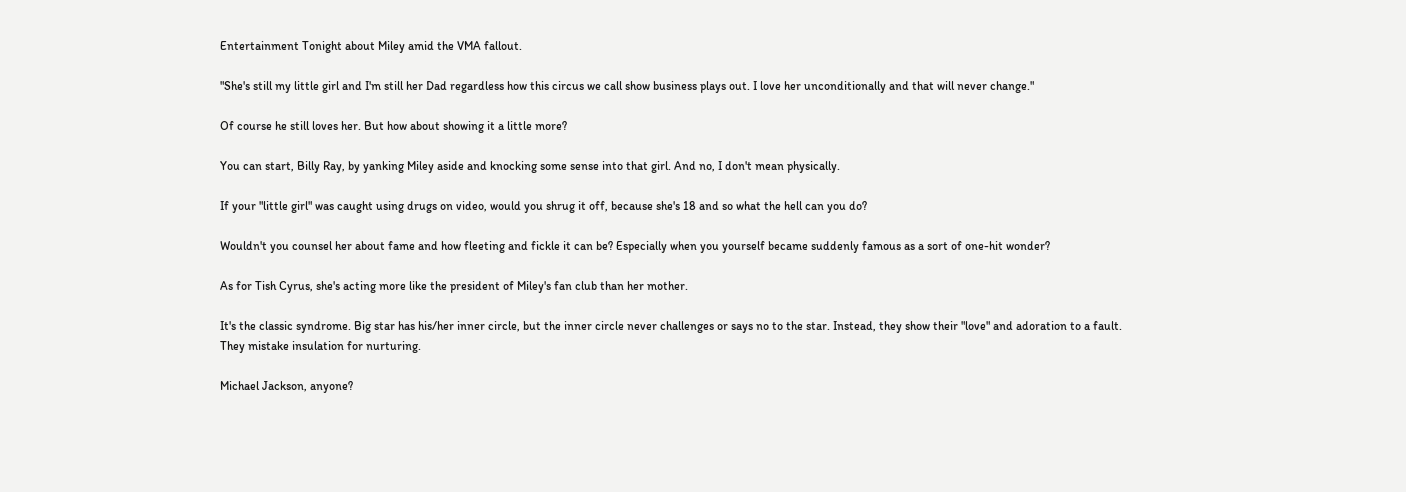Entertainment Tonight about Miley amid the VMA fallout.

"She's still my little girl and I'm still her Dad regardless how this circus we call show business plays out. I love her unconditionally and that will never change."

Of course he still loves her. But how about showing it a little more?

You can start, Billy Ray, by yanking Miley aside and knocking some sense into that girl. And no, I don't mean physically.

If your "little girl" was caught using drugs on video, would you shrug it off, because she's 18 and so what the hell can you do?

Wouldn't you counsel her about fame and how fleeting and fickle it can be? Especially when you yourself became suddenly famous as a sort of one-hit wonder?

As for Tish Cyrus, she's acting more like the president of Miley's fan club than her mother.

It's the classic syndrome. Big star has his/her inner circle, but the inner circle never challenges or says no to the star. Instead, they show their "love" and adoration to a fault. They mistake insulation for nurturing.

Michael Jackson, anyone?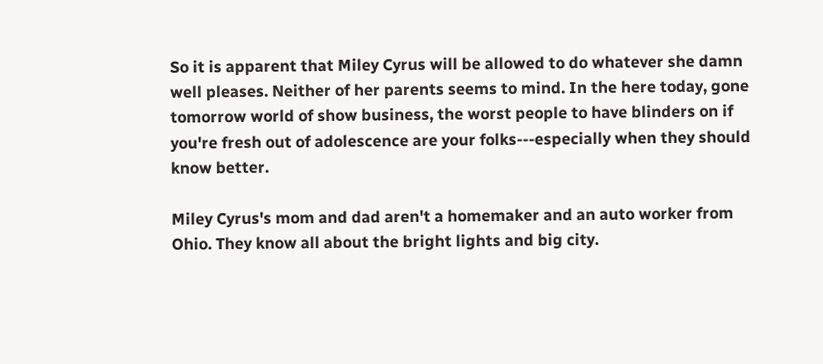So it is apparent that Miley Cyrus will be allowed to do whatever she damn well pleases. Neither of her parents seems to mind. In the here today, gone tomorrow world of show business, the worst people to have blinders on if you're fresh out of adolescence are your folks---especially when they should know better.

Miley Cyrus's mom and dad aren't a homemaker and an auto worker from Ohio. They know all about the bright lights and big city.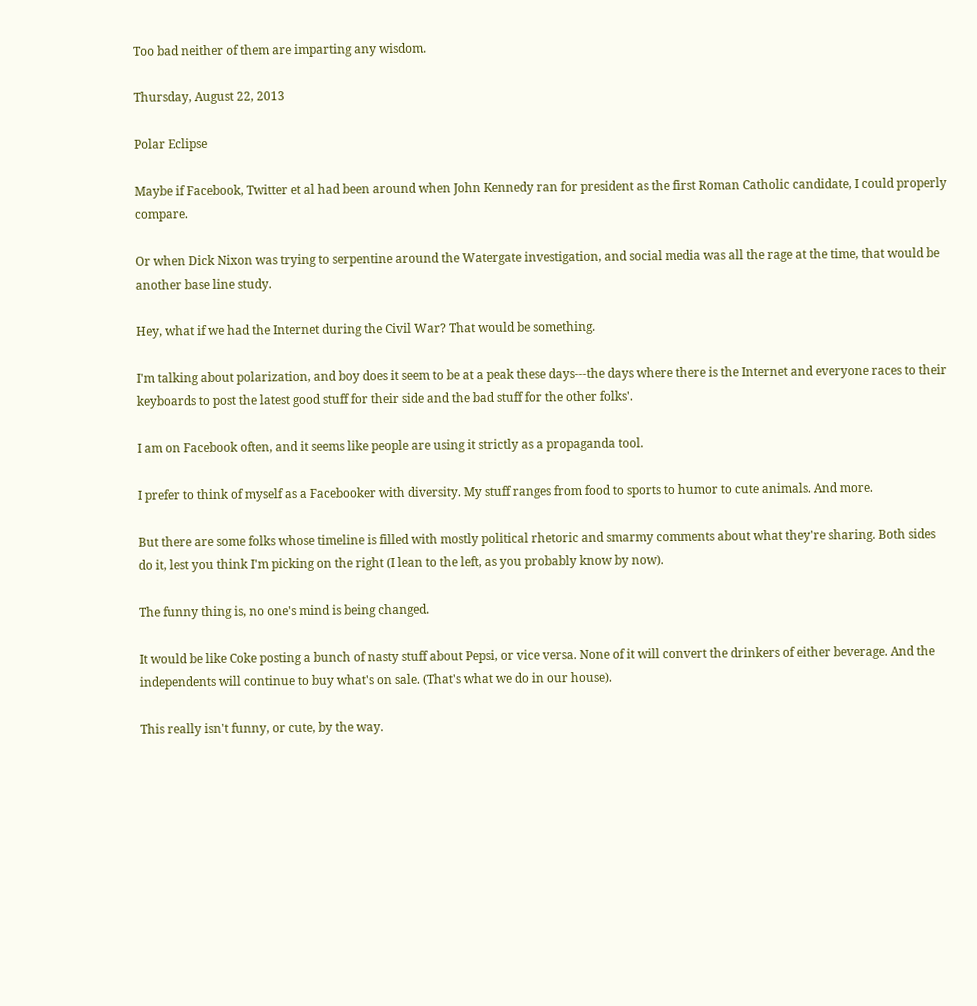Too bad neither of them are imparting any wisdom.

Thursday, August 22, 2013

Polar Eclipse

Maybe if Facebook, Twitter et al had been around when John Kennedy ran for president as the first Roman Catholic candidate, I could properly compare.

Or when Dick Nixon was trying to serpentine around the Watergate investigation, and social media was all the rage at the time, that would be another base line study.

Hey, what if we had the Internet during the Civil War? That would be something.

I'm talking about polarization, and boy does it seem to be at a peak these days---the days where there is the Internet and everyone races to their keyboards to post the latest good stuff for their side and the bad stuff for the other folks'.

I am on Facebook often, and it seems like people are using it strictly as a propaganda tool.

I prefer to think of myself as a Facebooker with diversity. My stuff ranges from food to sports to humor to cute animals. And more.

But there are some folks whose timeline is filled with mostly political rhetoric and smarmy comments about what they're sharing. Both sides do it, lest you think I'm picking on the right (I lean to the left, as you probably know by now).

The funny thing is, no one's mind is being changed.

It would be like Coke posting a bunch of nasty stuff about Pepsi, or vice versa. None of it will convert the drinkers of either beverage. And the independents will continue to buy what's on sale. (That's what we do in our house).

This really isn't funny, or cute, by the way.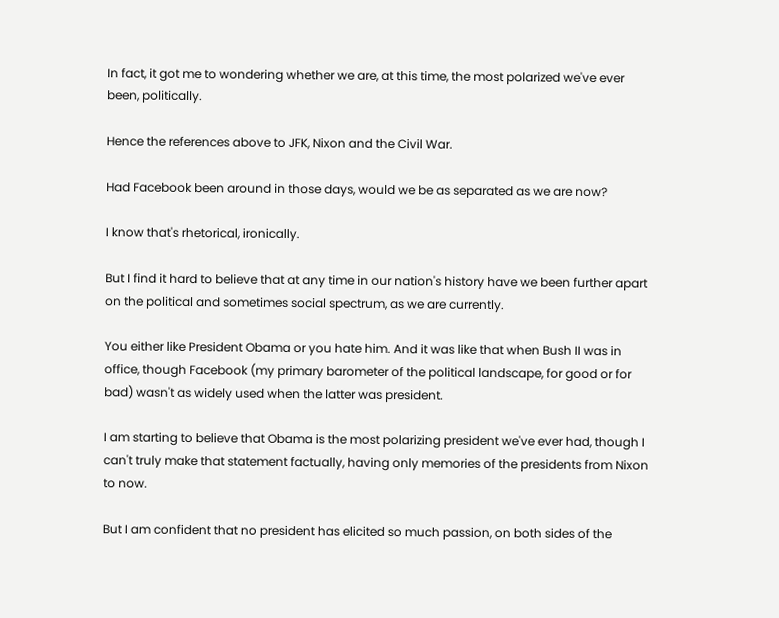In fact, it got me to wondering whether we are, at this time, the most polarized we've ever been, politically.

Hence the references above to JFK, Nixon and the Civil War.

Had Facebook been around in those days, would we be as separated as we are now?

I know that's rhetorical, ironically.

But I find it hard to believe that at any time in our nation's history have we been further apart on the political and sometimes social spectrum, as we are currently.

You either like President Obama or you hate him. And it was like that when Bush II was in office, though Facebook (my primary barometer of the political landscape, for good or for bad) wasn't as widely used when the latter was president.

I am starting to believe that Obama is the most polarizing president we've ever had, though I can't truly make that statement factually, having only memories of the presidents from Nixon to now.

But I am confident that no president has elicited so much passion, on both sides of the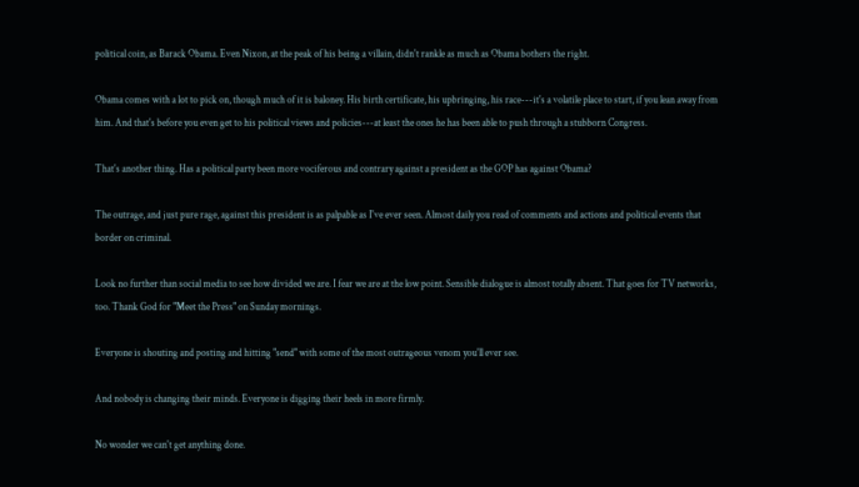political coin, as Barack Obama. Even Nixon, at the peak of his being a villain, didn't rankle as much as Obama bothers the right.

Obama comes with a lot to pick on, though much of it is baloney. His birth certificate, his upbringing, his race---it's a volatile place to start, if you lean away from him. And that's before you even get to his political views and policies---at least the ones he has been able to push through a stubborn Congress.

That's another thing. Has a political party been more vociferous and contrary against a president as the GOP has against Obama?

The outrage, and just pure rage, against this president is as palpable as I've ever seen. Almost daily you read of comments and actions and political events that border on criminal.

Look no further than social media to see how divided we are. I fear we are at the low point. Sensible dialogue is almost totally absent. That goes for TV networks, too. Thank God for "Meet the Press" on Sunday mornings.

Everyone is shouting and posting and hitting "send" with some of the most outrageous venom you'll ever see.

And nobody is changing their minds. Everyone is digging their heels in more firmly.

No wonder we can't get anything done.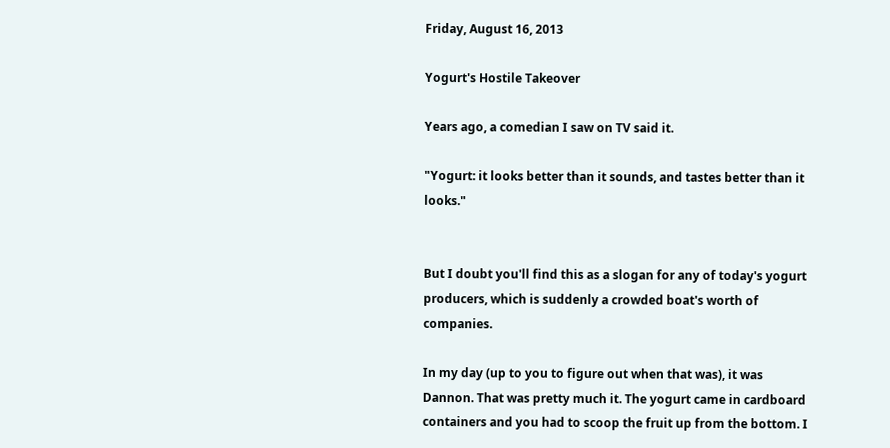Friday, August 16, 2013

Yogurt's Hostile Takeover

Years ago, a comedian I saw on TV said it.

"Yogurt: it looks better than it sounds, and tastes better than it looks."


But I doubt you'll find this as a slogan for any of today's yogurt producers, which is suddenly a crowded boat's worth of companies.

In my day (up to you to figure out when that was), it was Dannon. That was pretty much it. The yogurt came in cardboard containers and you had to scoop the fruit up from the bottom. I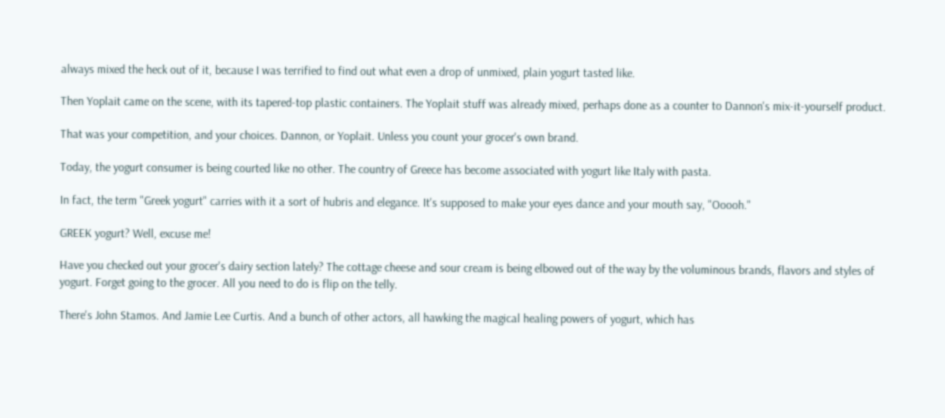always mixed the heck out of it, because I was terrified to find out what even a drop of unmixed, plain yogurt tasted like.

Then Yoplait came on the scene, with its tapered-top plastic containers. The Yoplait stuff was already mixed, perhaps done as a counter to Dannon's mix-it-yourself product.

That was your competition, and your choices. Dannon, or Yoplait. Unless you count your grocer's own brand.

Today, the yogurt consumer is being courted like no other. The country of Greece has become associated with yogurt like Italy with pasta.

In fact, the term "Greek yogurt" carries with it a sort of hubris and elegance. It's supposed to make your eyes dance and your mouth say, "Ooooh."

GREEK yogurt? Well, excuse me!

Have you checked out your grocer's dairy section lately? The cottage cheese and sour cream is being elbowed out of the way by the voluminous brands, flavors and styles of yogurt. Forget going to the grocer. All you need to do is flip on the telly.

There's John Stamos. And Jamie Lee Curtis. And a bunch of other actors, all hawking the magical healing powers of yogurt, which has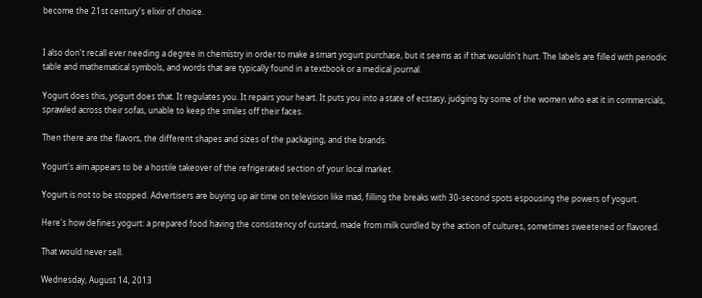become the 21st century's elixir of choice.


I also don't recall ever needing a degree in chemistry in order to make a smart yogurt purchase, but it seems as if that wouldn't hurt. The labels are filled with periodic table and mathematical symbols, and words that are typically found in a textbook or a medical journal.

Yogurt does this, yogurt does that. It regulates you. It repairs your heart. It puts you into a state of ecstasy, judging by some of the women who eat it in commercials, sprawled across their sofas, unable to keep the smiles off their faces.

Then there are the flavors, the different shapes and sizes of the packaging, and the brands.

Yogurt's aim appears to be a hostile takeover of the refrigerated section of your local market.

Yogurt is not to be stopped. Advertisers are buying up air time on television like mad, filling the breaks with 30-second spots espousing the powers of yogurt.

Here's how defines yogurt: a prepared food having the consistency of custard, made from milk curdled by the action of cultures, sometimes sweetened or flavored.

That would never sell.

Wednesday, August 14, 2013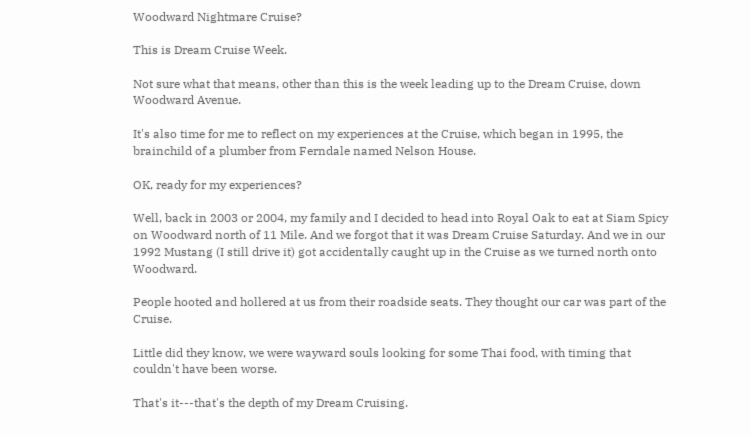Woodward Nightmare Cruise?

This is Dream Cruise Week.

Not sure what that means, other than this is the week leading up to the Dream Cruise, down Woodward Avenue.

It's also time for me to reflect on my experiences at the Cruise, which began in 1995, the brainchild of a plumber from Ferndale named Nelson House.

OK, ready for my experiences?

Well, back in 2003 or 2004, my family and I decided to head into Royal Oak to eat at Siam Spicy on Woodward north of 11 Mile. And we forgot that it was Dream Cruise Saturday. And we in our 1992 Mustang (I still drive it) got accidentally caught up in the Cruise as we turned north onto Woodward.

People hooted and hollered at us from their roadside seats. They thought our car was part of the Cruise.

Little did they know, we were wayward souls looking for some Thai food, with timing that couldn't have been worse.

That's it---that's the depth of my Dream Cruising.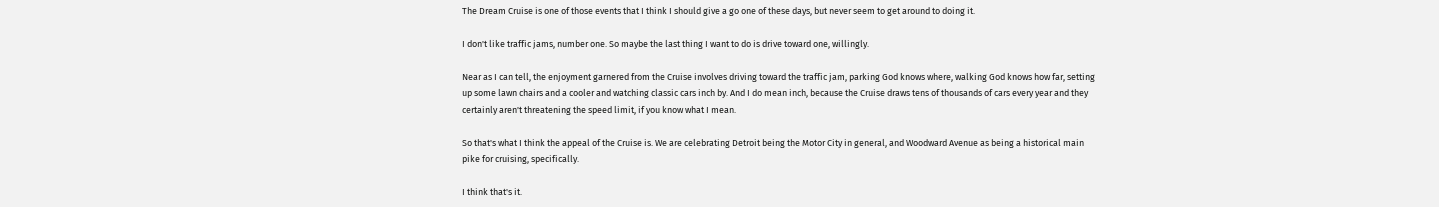The Dream Cruise is one of those events that I think I should give a go one of these days, but never seem to get around to doing it.

I don't like traffic jams, number one. So maybe the last thing I want to do is drive toward one, willingly.

Near as I can tell, the enjoyment garnered from the Cruise involves driving toward the traffic jam, parking God knows where, walking God knows how far, setting up some lawn chairs and a cooler and watching classic cars inch by. And I do mean inch, because the Cruise draws tens of thousands of cars every year and they certainly aren't threatening the speed limit, if you know what I mean.

So that's what I think the appeal of the Cruise is. We are celebrating Detroit being the Motor City in general, and Woodward Avenue as being a historical main pike for cruising, specifically.

I think that's it.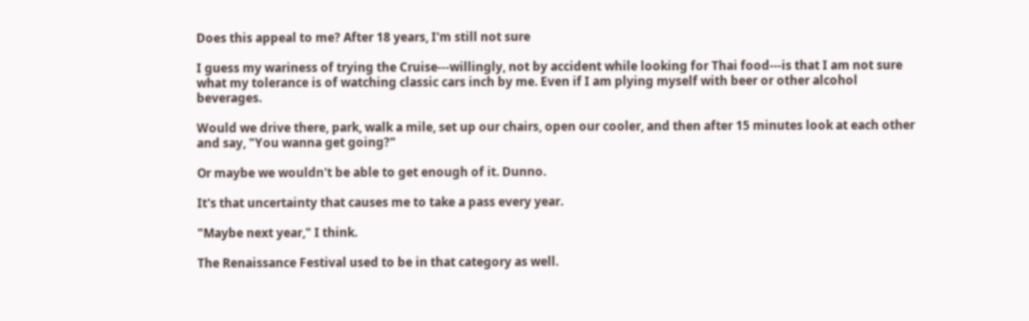Does this appeal to me? After 18 years, I'm still not sure

I guess my wariness of trying the Cruise---willingly, not by accident while looking for Thai food---is that I am not sure what my tolerance is of watching classic cars inch by me. Even if I am plying myself with beer or other alcohol beverages.

Would we drive there, park, walk a mile, set up our chairs, open our cooler, and then after 15 minutes look at each other and say, "You wanna get going?"

Or maybe we wouldn't be able to get enough of it. Dunno.

It's that uncertainty that causes me to take a pass every year.

"Maybe next year," I think.

The Renaissance Festival used to be in that category as well.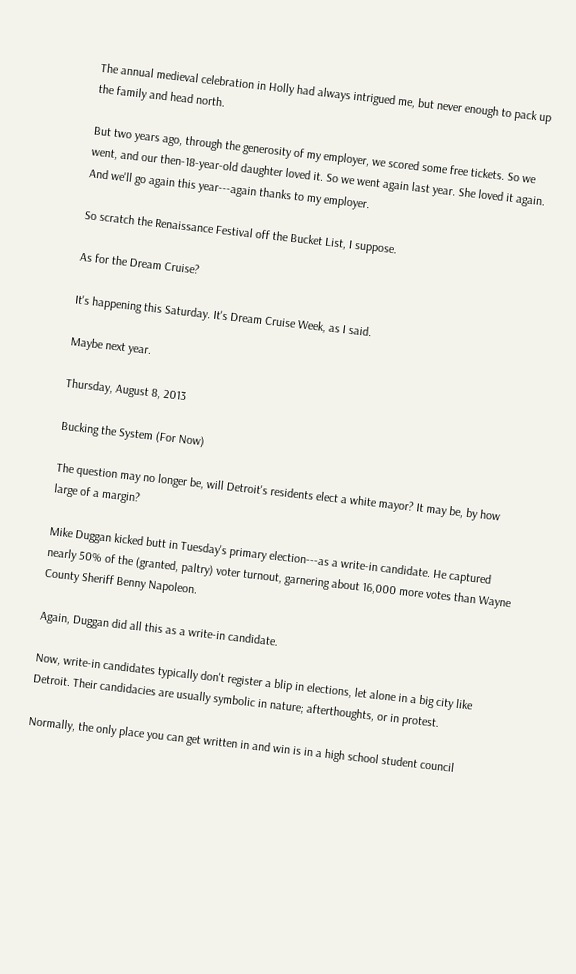The annual medieval celebration in Holly had always intrigued me, but never enough to pack up the family and head north.

But two years ago, through the generosity of my employer, we scored some free tickets. So we went, and our then-18-year-old daughter loved it. So we went again last year. She loved it again. And we'll go again this year---again thanks to my employer.

So scratch the Renaissance Festival off the Bucket List, I suppose.

As for the Dream Cruise?

It's happening this Saturday. It's Dream Cruise Week, as I said.

Maybe next year.

Thursday, August 8, 2013

Bucking the System (For Now)

The question may no longer be, will Detroit's residents elect a white mayor? It may be, by how large of a margin?

Mike Duggan kicked butt in Tuesday's primary election---as a write-in candidate. He captured nearly 50% of the (granted, paltry) voter turnout, garnering about 16,000 more votes than Wayne County Sheriff Benny Napoleon.

Again, Duggan did all this as a write-in candidate.

Now, write-in candidates typically don't register a blip in elections, let alone in a big city like Detroit. Their candidacies are usually symbolic in nature; afterthoughts, or in protest.

Normally, the only place you can get written in and win is in a high school student council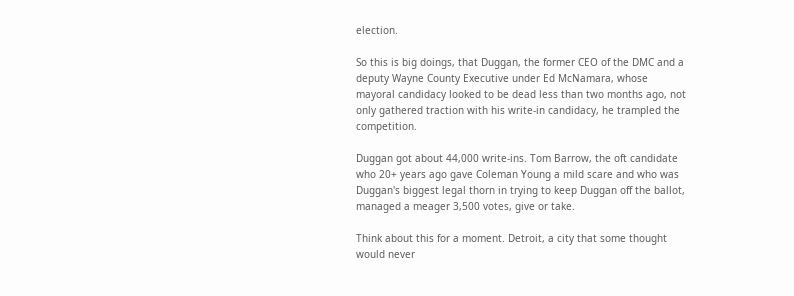election.

So this is big doings, that Duggan, the former CEO of the DMC and a deputy Wayne County Executive under Ed McNamara, whose mayoral candidacy looked to be dead less than two months ago, not only gathered traction with his write-in candidacy, he trampled the competition.

Duggan got about 44,000 write-ins. Tom Barrow, the oft candidate who 20+ years ago gave Coleman Young a mild scare and who was Duggan's biggest legal thorn in trying to keep Duggan off the ballot, managed a meager 3,500 votes, give or take.

Think about this for a moment. Detroit, a city that some thought would never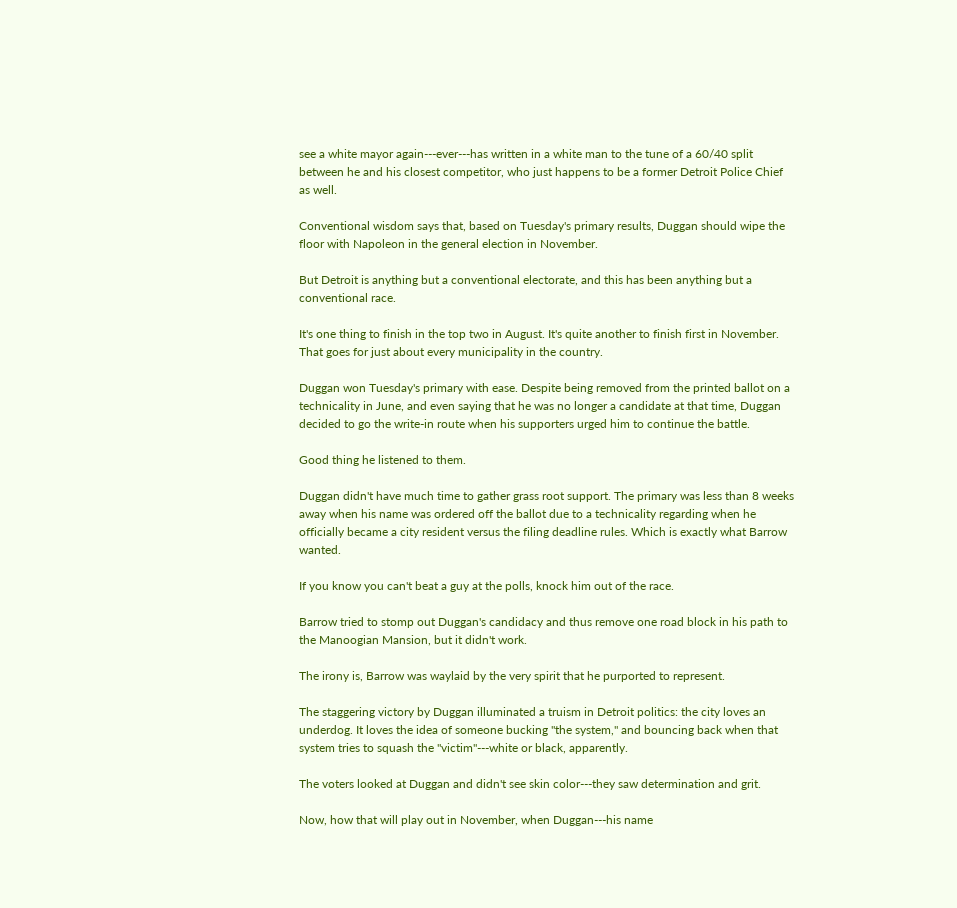see a white mayor again---ever---has written in a white man to the tune of a 60/40 split between he and his closest competitor, who just happens to be a former Detroit Police Chief as well.

Conventional wisdom says that, based on Tuesday's primary results, Duggan should wipe the floor with Napoleon in the general election in November.

But Detroit is anything but a conventional electorate, and this has been anything but a conventional race.

It's one thing to finish in the top two in August. It's quite another to finish first in November. That goes for just about every municipality in the country.

Duggan won Tuesday's primary with ease. Despite being removed from the printed ballot on a technicality in June, and even saying that he was no longer a candidate at that time, Duggan decided to go the write-in route when his supporters urged him to continue the battle.

Good thing he listened to them.

Duggan didn't have much time to gather grass root support. The primary was less than 8 weeks away when his name was ordered off the ballot due to a technicality regarding when he officially became a city resident versus the filing deadline rules. Which is exactly what Barrow wanted.

If you know you can't beat a guy at the polls, knock him out of the race.

Barrow tried to stomp out Duggan's candidacy and thus remove one road block in his path to the Manoogian Mansion, but it didn't work.

The irony is, Barrow was waylaid by the very spirit that he purported to represent.

The staggering victory by Duggan illuminated a truism in Detroit politics: the city loves an underdog. It loves the idea of someone bucking "the system," and bouncing back when that system tries to squash the "victim"---white or black, apparently.

The voters looked at Duggan and didn't see skin color---they saw determination and grit.

Now, how that will play out in November, when Duggan---his name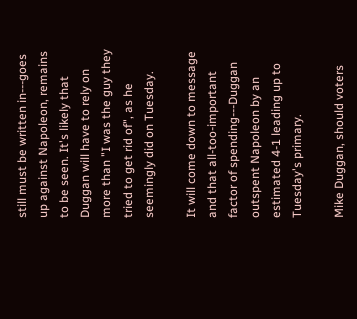still must be written in---goes up against Napoleon, remains to be seen. It's likely that Duggan will have to rely on more than "I was the guy they tried to get rid of", as he seemingly did on Tuesday.

It will come down to message and that all-too-important factor of spending---Duggan outspent Napoleon by an estimated 4-1 leading up to Tuesday's primary.

Mike Duggan, should voters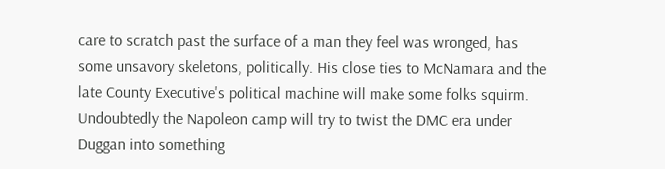care to scratch past the surface of a man they feel was wronged, has some unsavory skeletons, politically. His close ties to McNamara and the late County Executive's political machine will make some folks squirm. Undoubtedly the Napoleon camp will try to twist the DMC era under Duggan into something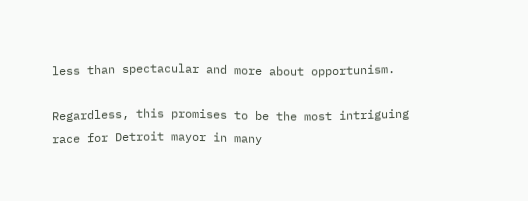less than spectacular and more about opportunism.

Regardless, this promises to be the most intriguing race for Detroit mayor in many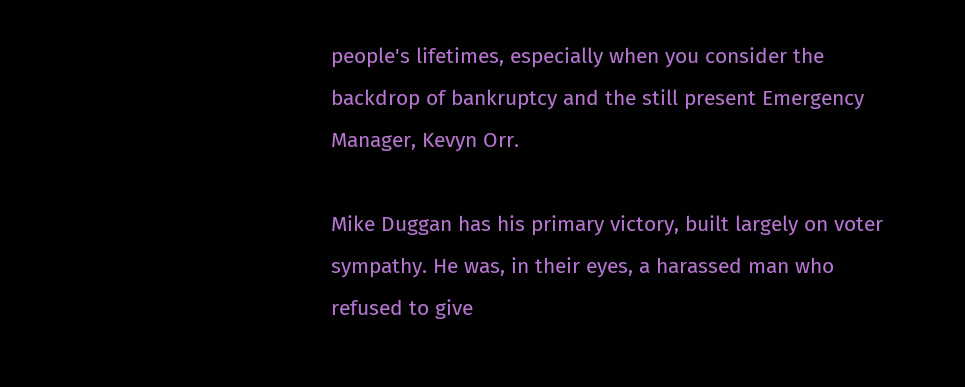people's lifetimes, especially when you consider the backdrop of bankruptcy and the still present Emergency Manager, Kevyn Orr.

Mike Duggan has his primary victory, built largely on voter sympathy. He was, in their eyes, a harassed man who refused to give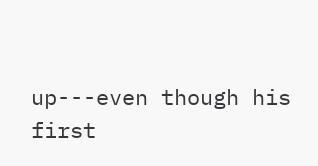up---even though his first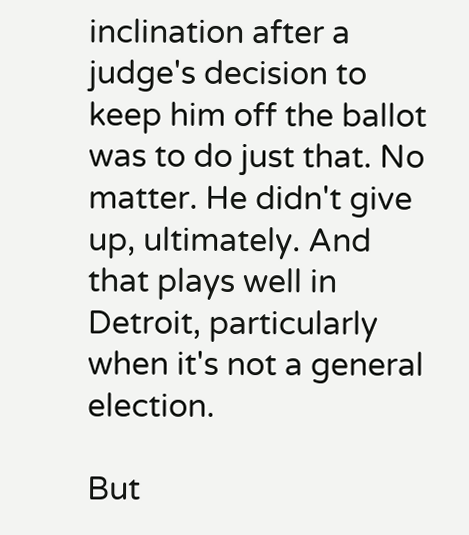inclination after a judge's decision to keep him off the ballot was to do just that. No matter. He didn't give up, ultimately. And that plays well in Detroit, particularly when it's not a general election.

But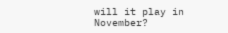will it play in November?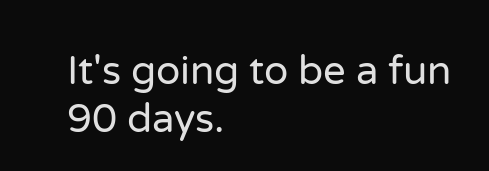It's going to be a fun 90 days.